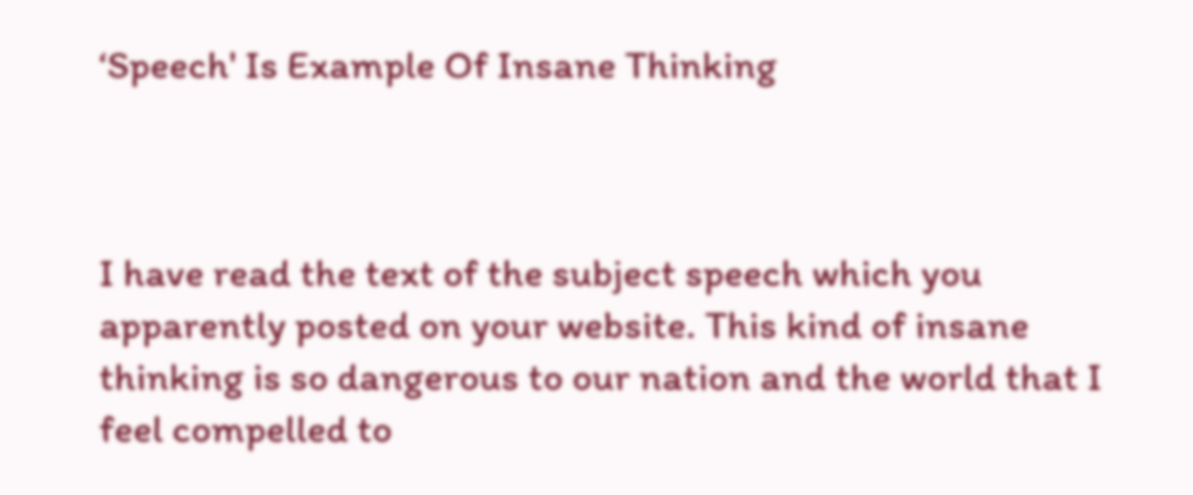‘Speech' Is Example Of Insane Thinking



I have read the text of the subject speech which you apparently posted on your website. This kind of insane thinking is so dangerous to our nation and the world that I feel compelled to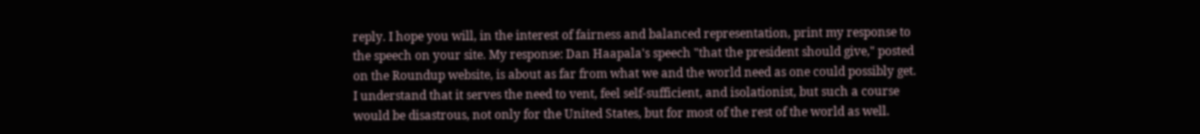reply. I hope you will, in the interest of fairness and balanced representation, print my response to the speech on your site. My response: Dan Haapala's speech "that the president should give," posted on the Roundup website, is about as far from what we and the world need as one could possibly get. I understand that it serves the need to vent, feel self-sufficient, and isolationist, but such a course would be disastrous, not only for the United States, but for most of the rest of the world as well.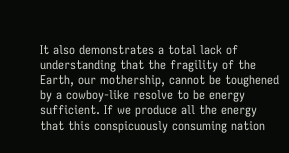It also demonstrates a total lack of understanding that the fragility of the Earth, our mothership, cannot be toughened by a cowboy-like resolve to be energy sufficient. If we produce all the energy that this conspicuously consuming nation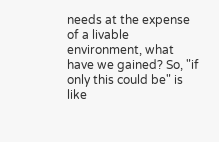needs at the expense of a livable environment, what have we gained? So, "if only this could be" is like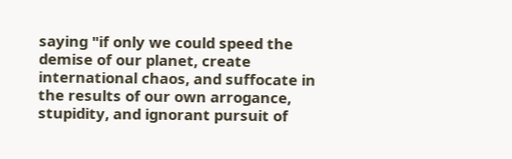saying "if only we could speed the demise of our planet, create international chaos, and suffocate in the results of our own arrogance, stupidity, and ignorant pursuit of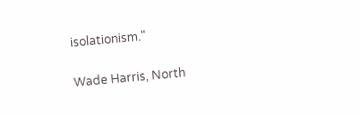isolationism."

Wade Harris, North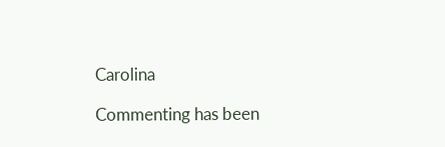Carolina

Commenting has been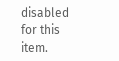disabled for this item.